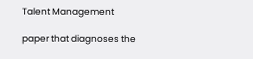Talent Management

paper that diagnoses the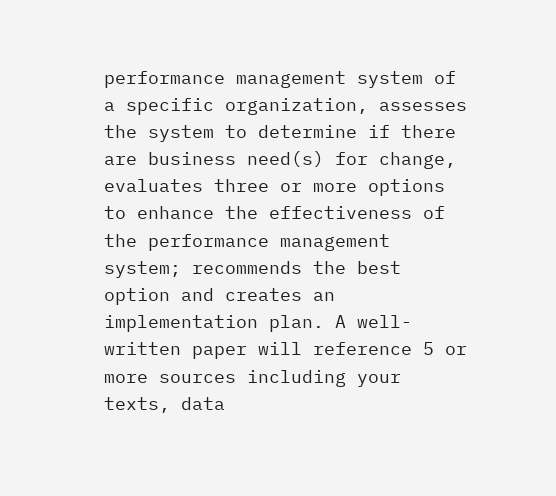performance management system of a specific organization, assesses the system to determine if there are business need(s) for change, evaluates three or more options to enhance the effectiveness of the performance management system; recommends the best option and creates an implementation plan. A well-written paper will reference 5 or more sources including your texts, data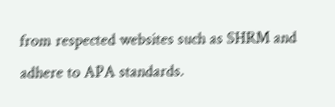from respected websites such as SHRM and adhere to APA standards.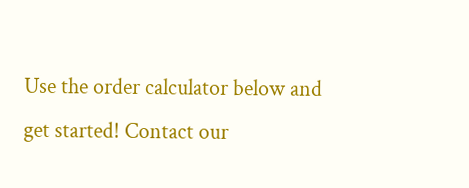Use the order calculator below and get started! Contact our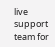live support team for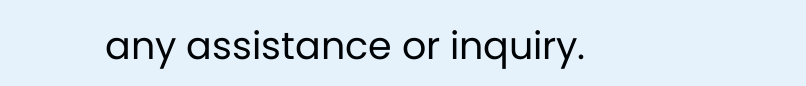any assistance or inquiry.